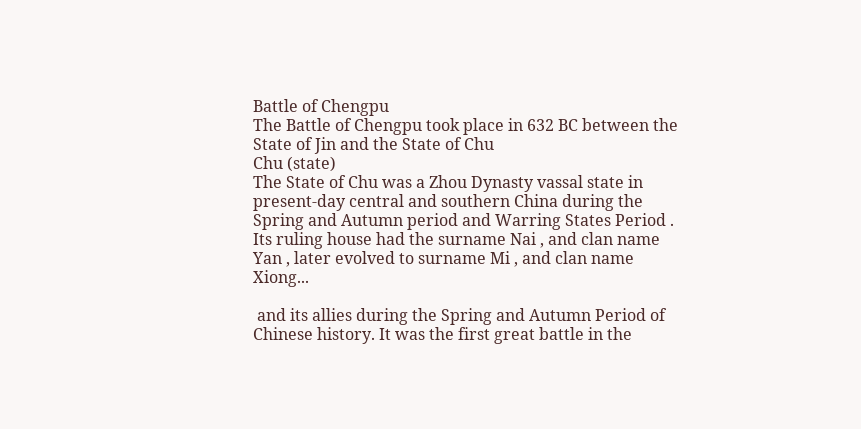Battle of Chengpu
The Battle of Chengpu took place in 632 BC between the State of Jin and the State of Chu
Chu (state)
The State of Chu was a Zhou Dynasty vassal state in present-day central and southern China during the Spring and Autumn period and Warring States Period . Its ruling house had the surname Nai , and clan name Yan , later evolved to surname Mi , and clan name Xiong...

 and its allies during the Spring and Autumn Period of Chinese history. It was the first great battle in the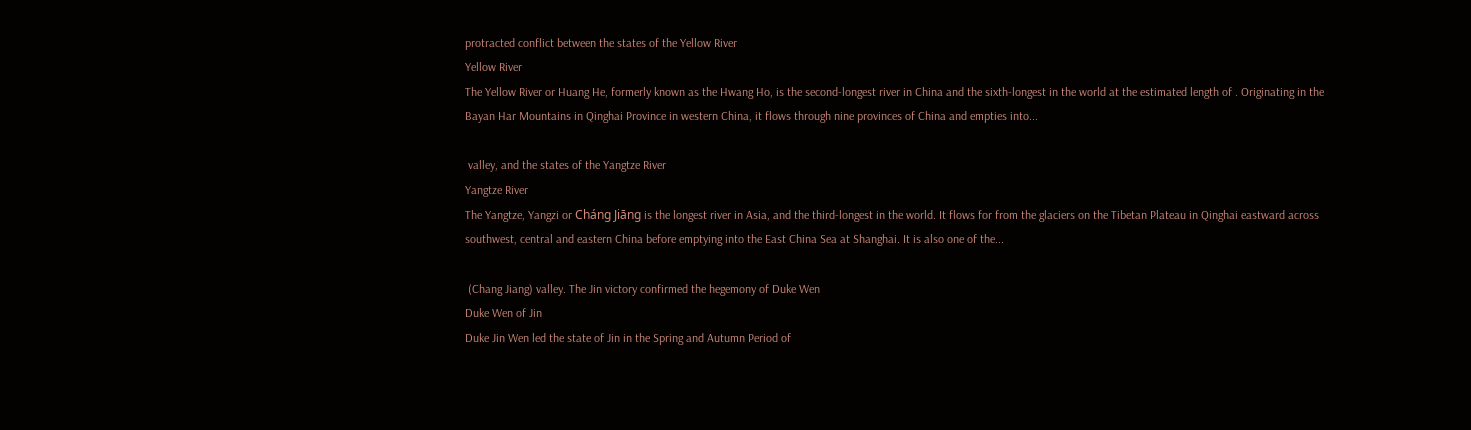protracted conflict between the states of the Yellow River
Yellow River
The Yellow River or Huang He, formerly known as the Hwang Ho, is the second-longest river in China and the sixth-longest in the world at the estimated length of . Originating in the Bayan Har Mountains in Qinghai Province in western China, it flows through nine provinces of China and empties into...

 valley, and the states of the Yangtze River
Yangtze River
The Yangtze, Yangzi or Cháng Jiāng is the longest river in Asia, and the third-longest in the world. It flows for from the glaciers on the Tibetan Plateau in Qinghai eastward across southwest, central and eastern China before emptying into the East China Sea at Shanghai. It is also one of the...

 (Chang Jiang) valley. The Jin victory confirmed the hegemony of Duke Wen
Duke Wen of Jin
Duke Jin Wen led the state of Jin in the Spring and Autumn Period of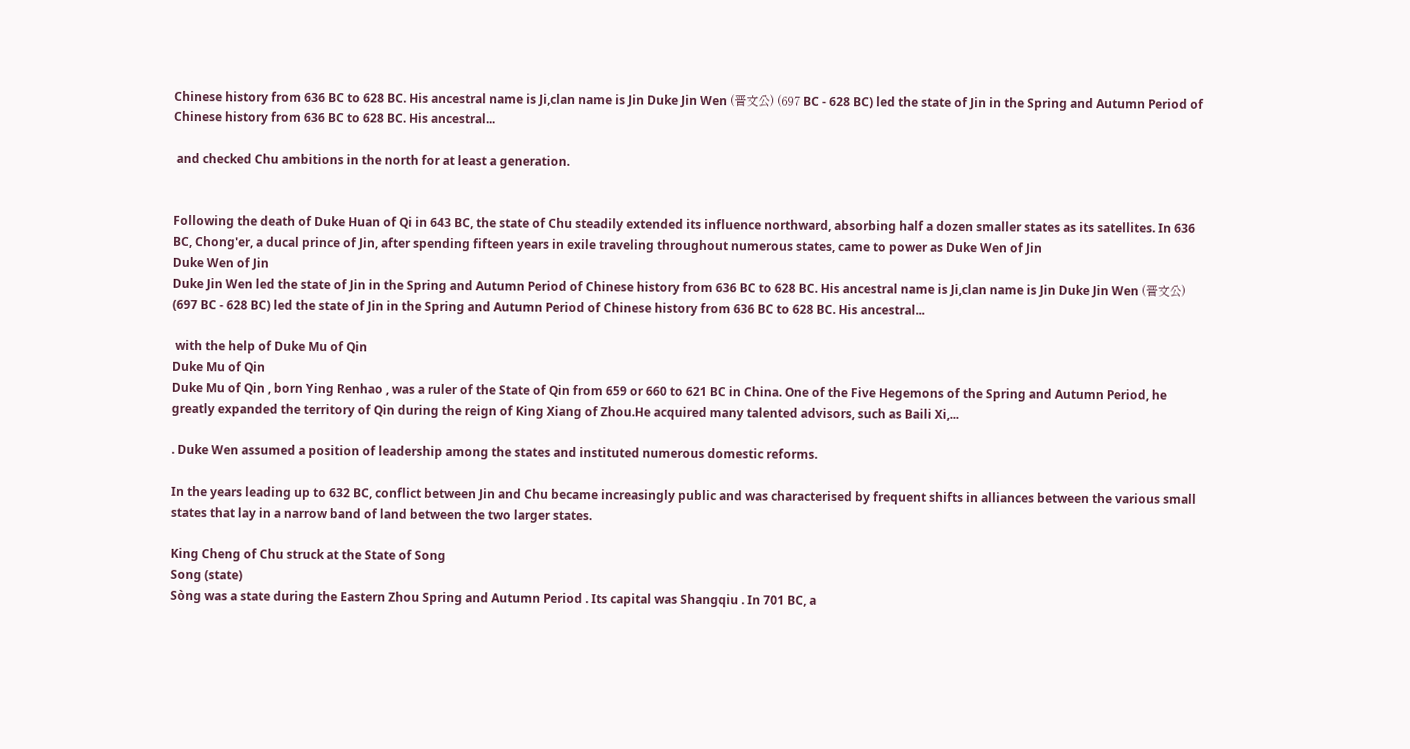Chinese history from 636 BC to 628 BC. His ancestral name is Ji,clan name is Jin Duke Jin Wen (晋文公) (697 BC - 628 BC) led the state of Jin in the Spring and Autumn Period of Chinese history from 636 BC to 628 BC. His ancestral...

 and checked Chu ambitions in the north for at least a generation.


Following the death of Duke Huan of Qi in 643 BC, the state of Chu steadily extended its influence northward, absorbing half a dozen smaller states as its satellites. In 636 BC, Chong'er, a ducal prince of Jin, after spending fifteen years in exile traveling throughout numerous states, came to power as Duke Wen of Jin
Duke Wen of Jin
Duke Jin Wen led the state of Jin in the Spring and Autumn Period of Chinese history from 636 BC to 628 BC. His ancestral name is Ji,clan name is Jin Duke Jin Wen (晋文公) (697 BC - 628 BC) led the state of Jin in the Spring and Autumn Period of Chinese history from 636 BC to 628 BC. His ancestral...

 with the help of Duke Mu of Qin
Duke Mu of Qin
Duke Mu of Qin , born Ying Renhao , was a ruler of the State of Qin from 659 or 660 to 621 BC in China. One of the Five Hegemons of the Spring and Autumn Period, he greatly expanded the territory of Qin during the reign of King Xiang of Zhou.He acquired many talented advisors, such as Baili Xi,...

. Duke Wen assumed a position of leadership among the states and instituted numerous domestic reforms.

In the years leading up to 632 BC, conflict between Jin and Chu became increasingly public and was characterised by frequent shifts in alliances between the various small states that lay in a narrow band of land between the two larger states.

King Cheng of Chu struck at the State of Song
Song (state)
Sòng was a state during the Eastern Zhou Spring and Autumn Period . Its capital was Shangqiu . In 701 BC, a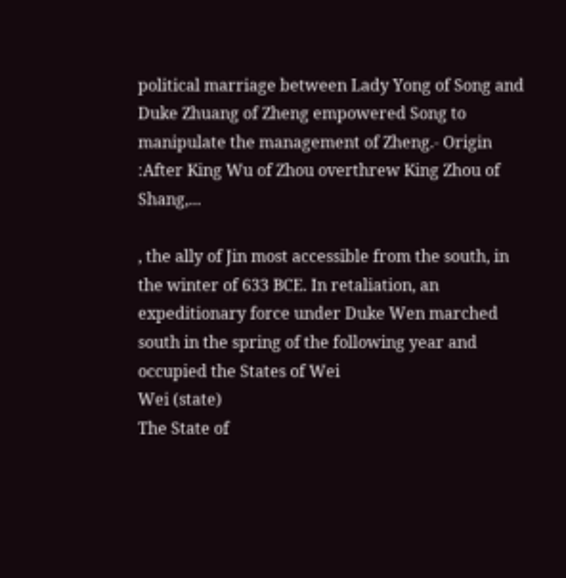political marriage between Lady Yong of Song and Duke Zhuang of Zheng empowered Song to manipulate the management of Zheng.- Origin :After King Wu of Zhou overthrew King Zhou of Shang,...

, the ally of Jin most accessible from the south, in the winter of 633 BCE. In retaliation, an expeditionary force under Duke Wen marched south in the spring of the following year and occupied the States of Wei
Wei (state)
The State of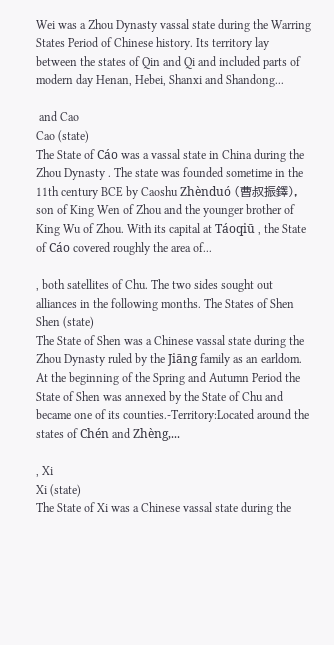Wei was a Zhou Dynasty vassal state during the Warring States Period of Chinese history. Its territory lay between the states of Qin and Qi and included parts of modern day Henan, Hebei, Shanxi and Shandong...

 and Cao
Cao (state)
The State of Cáo was a vassal state in China during the Zhou Dynasty . The state was founded sometime in the 11th century BCE by Caoshu Zhènduó (曹叔振鐸), son of King Wen of Zhou and the younger brother of King Wu of Zhou. With its capital at Táoqiū , the State of Cáo covered roughly the area of...

, both satellites of Chu. The two sides sought out alliances in the following months. The States of Shen
Shen (state)
The State of Shen was a Chinese vassal state during the Zhou Dynasty ruled by the Jiāng family as an earldom. At the beginning of the Spring and Autumn Period the State of Shen was annexed by the State of Chu and became one of its counties.-Territory:Located around the states of Chén and Zhèng,...

, Xi
Xi (state)
The State of Xi was a Chinese vassal state during the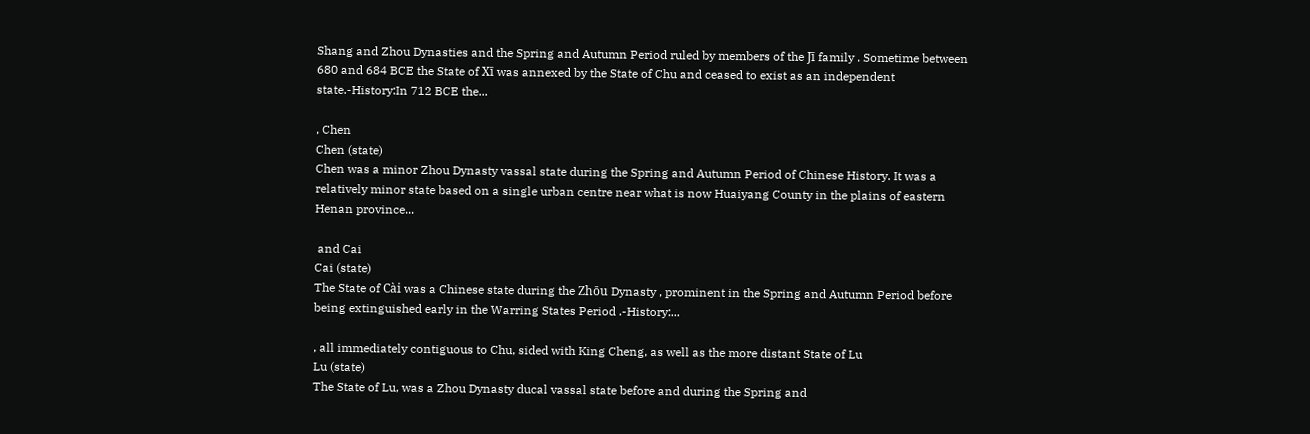Shang and Zhou Dynasties and the Spring and Autumn Period ruled by members of the Jī family . Sometime between 680 and 684 BCE the State of Xī was annexed by the State of Chu and ceased to exist as an independent state.-History:In 712 BCE the...

, Chen
Chen (state)
Chen was a minor Zhou Dynasty vassal state during the Spring and Autumn Period of Chinese History. It was a relatively minor state based on a single urban centre near what is now Huaiyang County in the plains of eastern Henan province...

 and Cai
Cai (state)
The State of Cài was a Chinese state during the Zhōu Dynasty , prominent in the Spring and Autumn Period before being extinguished early in the Warring States Period .-History:...

, all immediately contiguous to Chu, sided with King Cheng, as well as the more distant State of Lu
Lu (state)
The State of Lu, was a Zhou Dynasty ducal vassal state before and during the Spring and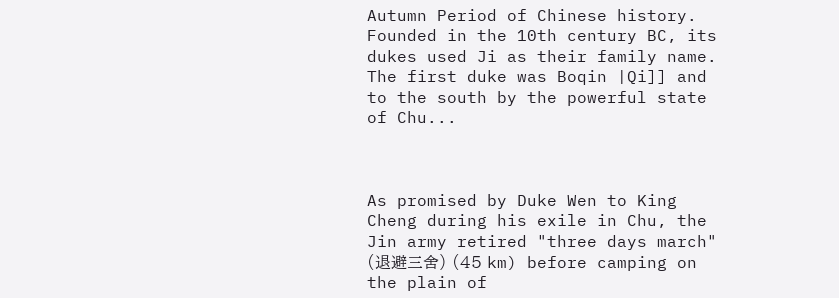Autumn Period of Chinese history. Founded in the 10th century BC, its dukes used Ji as their family name. The first duke was Boqin |Qi]] and to the south by the powerful state of Chu...



As promised by Duke Wen to King Cheng during his exile in Chu, the Jin army retired "three days march" (退避三舍) (45 km) before camping on the plain of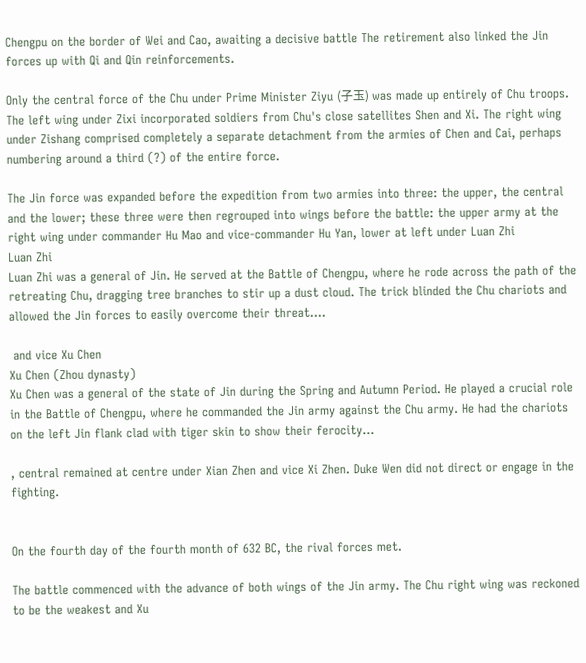Chengpu on the border of Wei and Cao, awaiting a decisive battle The retirement also linked the Jin forces up with Qi and Qin reinforcements.

Only the central force of the Chu under Prime Minister Ziyu (子玉) was made up entirely of Chu troops. The left wing under Zixi incorporated soldiers from Chu's close satellites Shen and Xi. The right wing under Zishang comprised completely a separate detachment from the armies of Chen and Cai, perhaps numbering around a third (?) of the entire force.

The Jin force was expanded before the expedition from two armies into three: the upper, the central and the lower; these three were then regrouped into wings before the battle: the upper army at the right wing under commander Hu Mao and vice-commander Hu Yan, lower at left under Luan Zhi
Luan Zhi
Luan Zhi was a general of Jin. He served at the Battle of Chengpu, where he rode across the path of the retreating Chu, dragging tree branches to stir up a dust cloud. The trick blinded the Chu chariots and allowed the Jin forces to easily overcome their threat....

 and vice Xu Chen
Xu Chen (Zhou dynasty)
Xu Chen was a general of the state of Jin during the Spring and Autumn Period. He played a crucial role in the Battle of Chengpu, where he commanded the Jin army against the Chu army. He had the chariots on the left Jin flank clad with tiger skin to show their ferocity...

, central remained at centre under Xian Zhen and vice Xi Zhen. Duke Wen did not direct or engage in the fighting.


On the fourth day of the fourth month of 632 BC, the rival forces met.

The battle commenced with the advance of both wings of the Jin army. The Chu right wing was reckoned to be the weakest and Xu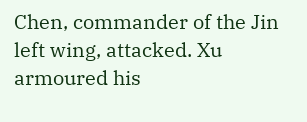Chen, commander of the Jin left wing, attacked. Xu armoured his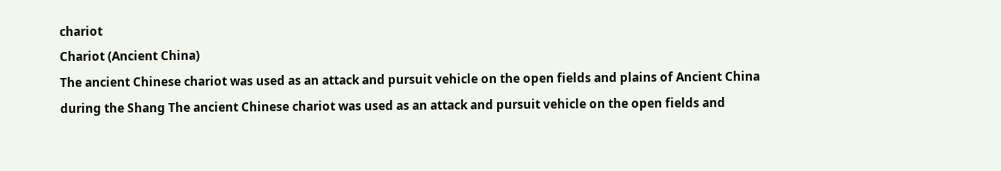chariot
Chariot (Ancient China)
The ancient Chinese chariot was used as an attack and pursuit vehicle on the open fields and plains of Ancient China during the Shang The ancient Chinese chariot was used as an attack and pursuit vehicle on the open fields and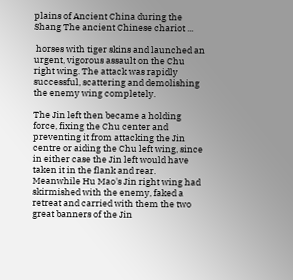plains of Ancient China during the Shang The ancient Chinese chariot ...

 horses with tiger skins and launched an urgent, vigorous assault on the Chu right wing. The attack was rapidly successful, scattering and demolishing the enemy wing completely.

The Jin left then became a holding force, fixing the Chu center and preventing it from attacking the Jin centre or aiding the Chu left wing, since in either case the Jin left would have taken it in the flank and rear. Meanwhile Hu Mao's Jin right wing had skirmished with the enemy, faked a retreat and carried with them the two great banners of the Jin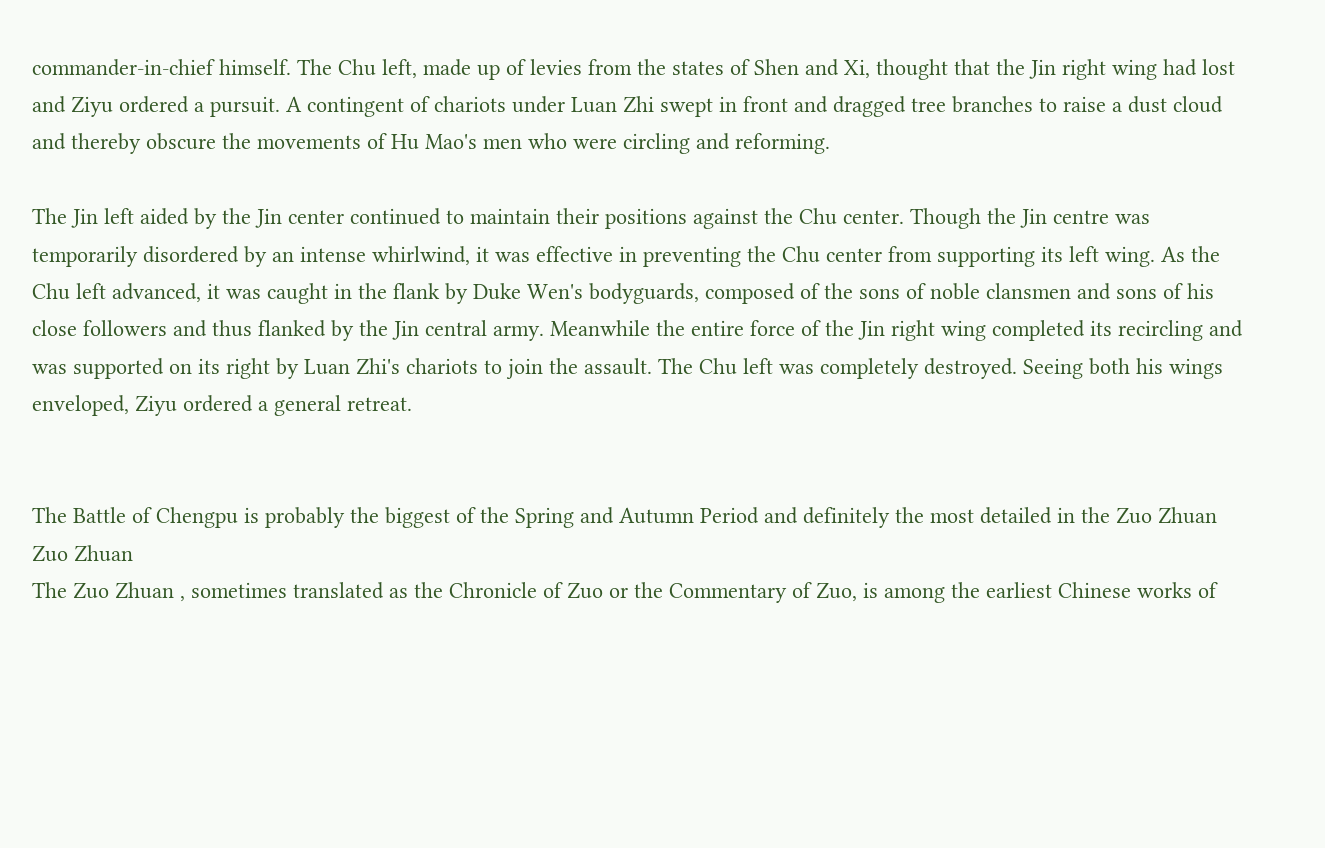commander-in-chief himself. The Chu left, made up of levies from the states of Shen and Xi, thought that the Jin right wing had lost and Ziyu ordered a pursuit. A contingent of chariots under Luan Zhi swept in front and dragged tree branches to raise a dust cloud and thereby obscure the movements of Hu Mao's men who were circling and reforming.

The Jin left aided by the Jin center continued to maintain their positions against the Chu center. Though the Jin centre was temporarily disordered by an intense whirlwind, it was effective in preventing the Chu center from supporting its left wing. As the Chu left advanced, it was caught in the flank by Duke Wen's bodyguards, composed of the sons of noble clansmen and sons of his close followers and thus flanked by the Jin central army. Meanwhile the entire force of the Jin right wing completed its recircling and was supported on its right by Luan Zhi's chariots to join the assault. The Chu left was completely destroyed. Seeing both his wings enveloped, Ziyu ordered a general retreat.


The Battle of Chengpu is probably the biggest of the Spring and Autumn Period and definitely the most detailed in the Zuo Zhuan
Zuo Zhuan
The Zuo Zhuan , sometimes translated as the Chronicle of Zuo or the Commentary of Zuo, is among the earliest Chinese works of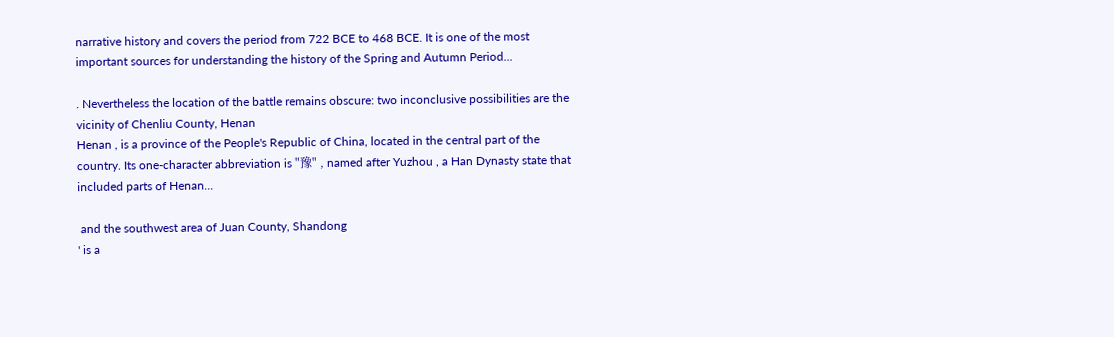narrative history and covers the period from 722 BCE to 468 BCE. It is one of the most important sources for understanding the history of the Spring and Autumn Period...

. Nevertheless the location of the battle remains obscure: two inconclusive possibilities are the vicinity of Chenliu County, Henan
Henan , is a province of the People's Republic of China, located in the central part of the country. Its one-character abbreviation is "豫" , named after Yuzhou , a Han Dynasty state that included parts of Henan...

 and the southwest area of Juan County, Shandong
' is a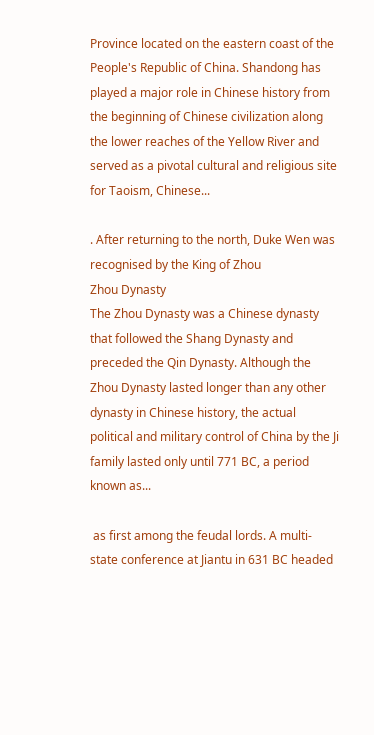Province located on the eastern coast of the People's Republic of China. Shandong has played a major role in Chinese history from the beginning of Chinese civilization along the lower reaches of the Yellow River and served as a pivotal cultural and religious site for Taoism, Chinese...

. After returning to the north, Duke Wen was recognised by the King of Zhou
Zhou Dynasty
The Zhou Dynasty was a Chinese dynasty that followed the Shang Dynasty and preceded the Qin Dynasty. Although the Zhou Dynasty lasted longer than any other dynasty in Chinese history, the actual political and military control of China by the Ji family lasted only until 771 BC, a period known as...

 as first among the feudal lords. A multi-state conference at Jiantu in 631 BC headed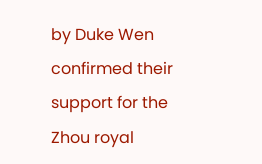by Duke Wen confirmed their support for the Zhou royal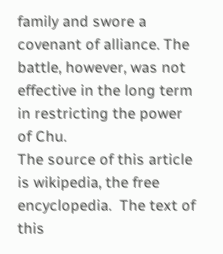family and swore a covenant of alliance. The battle, however, was not effective in the long term in restricting the power of Chu.
The source of this article is wikipedia, the free encyclopedia.  The text of this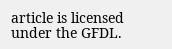article is licensed under the GFDL.